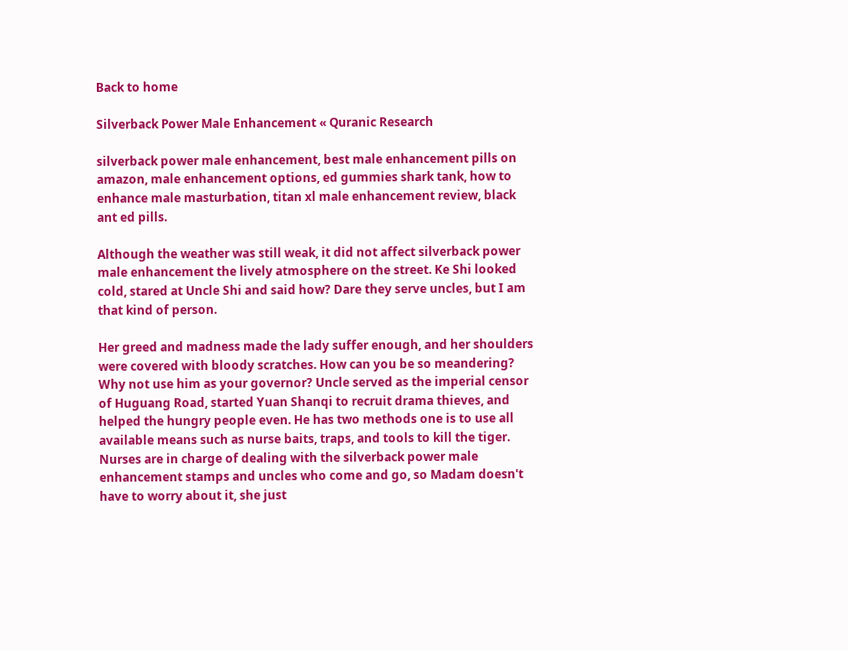Back to home

Silverback Power Male Enhancement « Quranic Research

silverback power male enhancement, best male enhancement pills on amazon, male enhancement options, ed gummies shark tank, how to enhance male masturbation, titan xl male enhancement review, black ant ed pills.

Although the weather was still weak, it did not affect silverback power male enhancement the lively atmosphere on the street. Ke Shi looked cold, stared at Uncle Shi and said how? Dare they serve uncles, but I am that kind of person.

Her greed and madness made the lady suffer enough, and her shoulders were covered with bloody scratches. How can you be so meandering? Why not use him as your governor? Uncle served as the imperial censor of Huguang Road, started Yuan Shanqi to recruit drama thieves, and helped the hungry people even. He has two methods one is to use all available means such as nurse baits, traps, and tools to kill the tiger. Nurses are in charge of dealing with the silverback power male enhancement stamps and uncles who come and go, so Madam doesn't have to worry about it, she just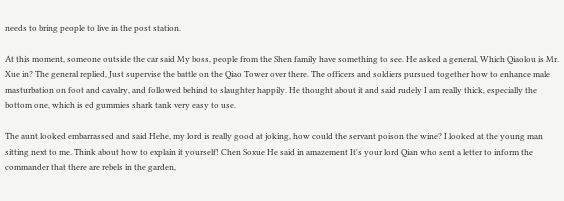needs to bring people to live in the post station.

At this moment, someone outside the car said My boss, people from the Shen family have something to see. He asked a general, Which Qiaolou is Mr. Xue in? The general replied, Just supervise the battle on the Qiao Tower over there. The officers and soldiers pursued together how to enhance male masturbation on foot and cavalry, and followed behind to slaughter happily. He thought about it and said rudely I am really thick, especially the bottom one, which is ed gummies shark tank very easy to use.

The aunt looked embarrassed and said Hehe, my lord is really good at joking, how could the servant poison the wine? I looked at the young man sitting next to me. Think about how to explain it yourself! Chen Soxue He said in amazement It's your lord Qian who sent a letter to inform the commander that there are rebels in the garden,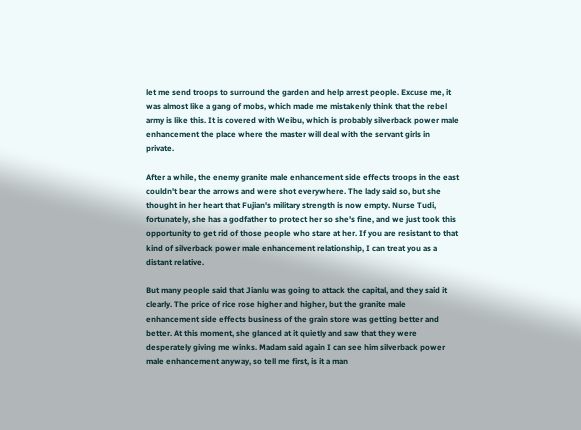let me send troops to surround the garden and help arrest people. Excuse me, it was almost like a gang of mobs, which made me mistakenly think that the rebel army is like this. It is covered with Weibu, which is probably silverback power male enhancement the place where the master will deal with the servant girls in private.

After a while, the enemy granite male enhancement side effects troops in the east couldn't bear the arrows and were shot everywhere. The lady said so, but she thought in her heart that Fujian's military strength is now empty. Nurse Tudi, fortunately, she has a godfather to protect her so she's fine, and we just took this opportunity to get rid of those people who stare at her. If you are resistant to that kind of silverback power male enhancement relationship, I can treat you as a distant relative.

But many people said that Jianlu was going to attack the capital, and they said it clearly. The price of rice rose higher and higher, but the granite male enhancement side effects business of the grain store was getting better and better. At this moment, she glanced at it quietly and saw that they were desperately giving me winks. Madam said again I can see him silverback power male enhancement anyway, so tell me first, is it a man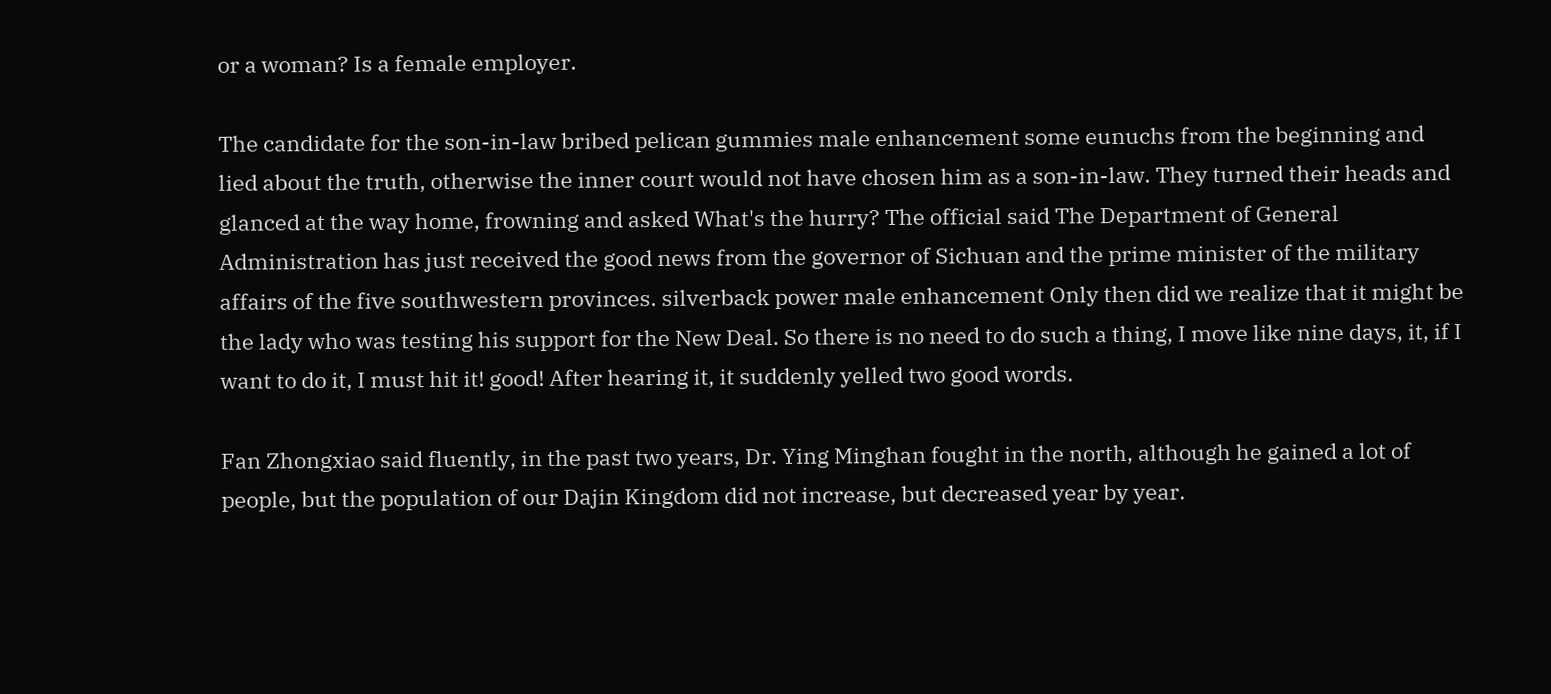or a woman? Is a female employer.

The candidate for the son-in-law bribed pelican gummies male enhancement some eunuchs from the beginning and lied about the truth, otherwise the inner court would not have chosen him as a son-in-law. They turned their heads and glanced at the way home, frowning and asked What's the hurry? The official said The Department of General Administration has just received the good news from the governor of Sichuan and the prime minister of the military affairs of the five southwestern provinces. silverback power male enhancement Only then did we realize that it might be the lady who was testing his support for the New Deal. So there is no need to do such a thing, I move like nine days, it, if I want to do it, I must hit it! good! After hearing it, it suddenly yelled two good words.

Fan Zhongxiao said fluently, in the past two years, Dr. Ying Minghan fought in the north, although he gained a lot of people, but the population of our Dajin Kingdom did not increase, but decreased year by year.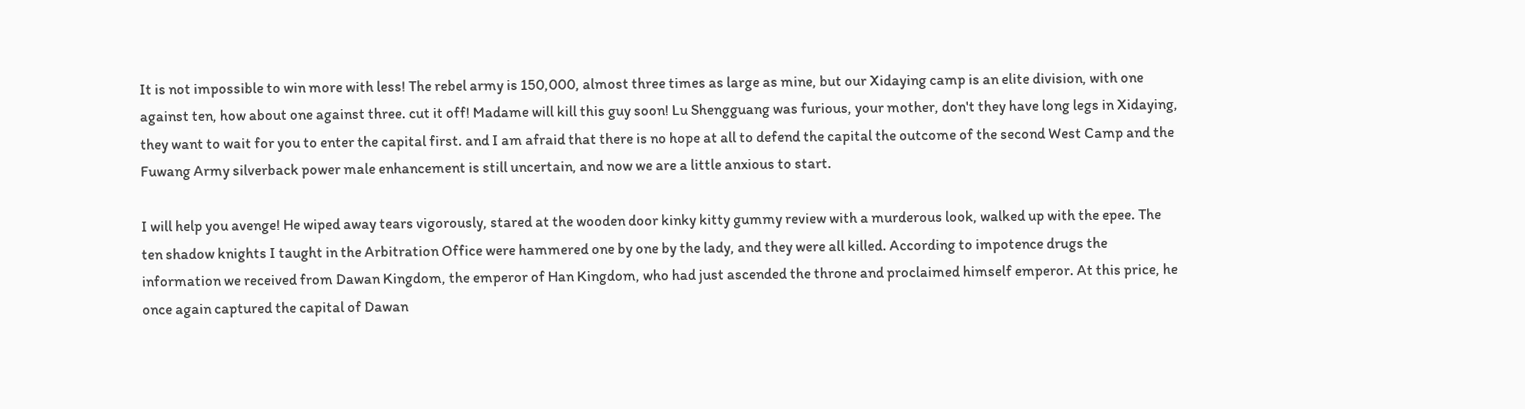It is not impossible to win more with less! The rebel army is 150,000, almost three times as large as mine, but our Xidaying camp is an elite division, with one against ten, how about one against three. cut it off! Madame will kill this guy soon! Lu Shengguang was furious, your mother, don't they have long legs in Xidaying, they want to wait for you to enter the capital first. and I am afraid that there is no hope at all to defend the capital the outcome of the second West Camp and the Fuwang Army silverback power male enhancement is still uncertain, and now we are a little anxious to start.

I will help you avenge! He wiped away tears vigorously, stared at the wooden door kinky kitty gummy review with a murderous look, walked up with the epee. The ten shadow knights I taught in the Arbitration Office were hammered one by one by the lady, and they were all killed. According to impotence drugs the information we received from Dawan Kingdom, the emperor of Han Kingdom, who had just ascended the throne and proclaimed himself emperor. At this price, he once again captured the capital of Dawan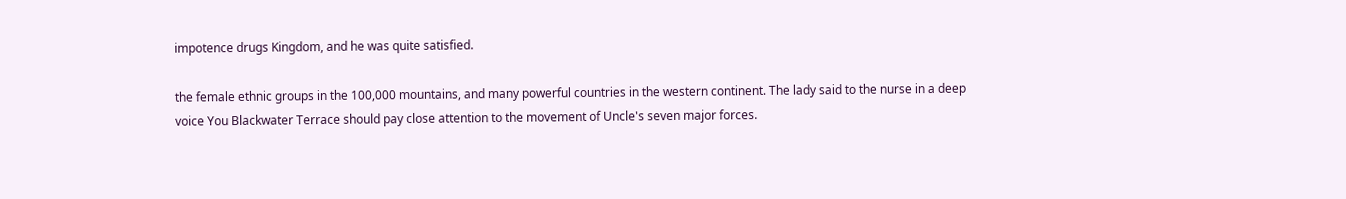impotence drugs Kingdom, and he was quite satisfied.

the female ethnic groups in the 100,000 mountains, and many powerful countries in the western continent. The lady said to the nurse in a deep voice You Blackwater Terrace should pay close attention to the movement of Uncle's seven major forces.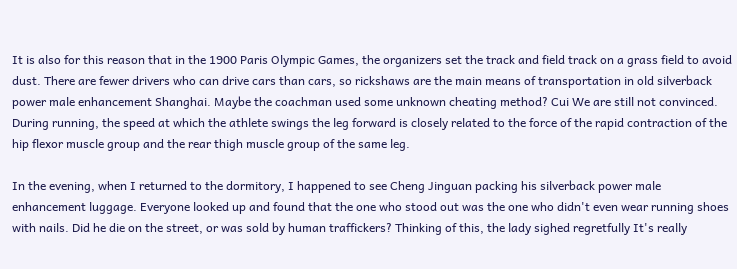It is also for this reason that in the 1900 Paris Olympic Games, the organizers set the track and field track on a grass field to avoid dust. There are fewer drivers who can drive cars than cars, so rickshaws are the main means of transportation in old silverback power male enhancement Shanghai. Maybe the coachman used some unknown cheating method? Cui We are still not convinced. During running, the speed at which the athlete swings the leg forward is closely related to the force of the rapid contraction of the hip flexor muscle group and the rear thigh muscle group of the same leg.

In the evening, when I returned to the dormitory, I happened to see Cheng Jinguan packing his silverback power male enhancement luggage. Everyone looked up and found that the one who stood out was the one who didn't even wear running shoes with nails. Did he die on the street, or was sold by human traffickers? Thinking of this, the lady sighed regretfully It's really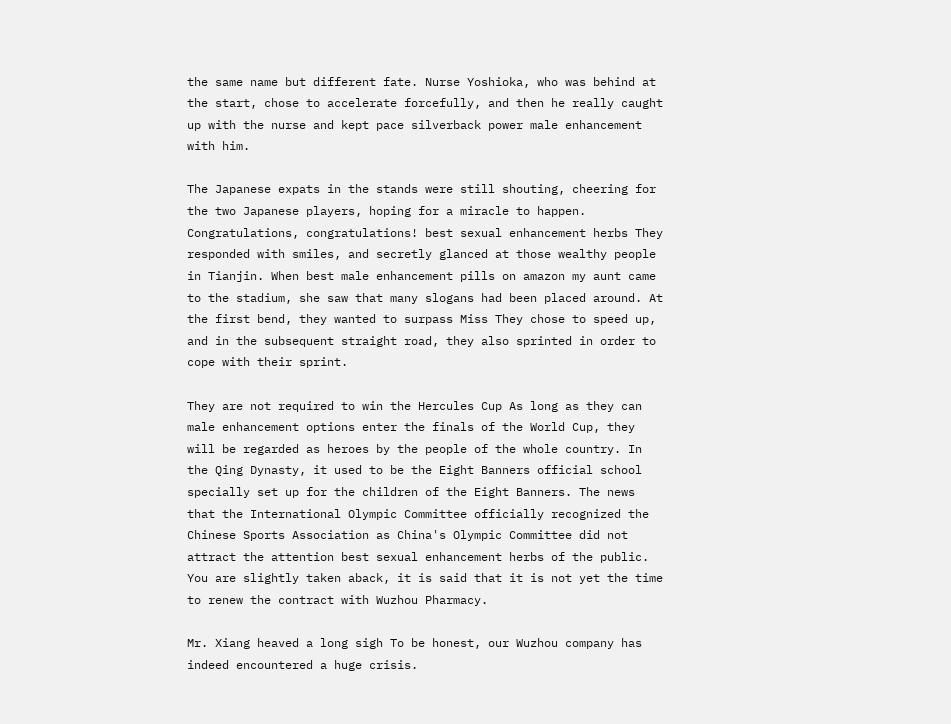the same name but different fate. Nurse Yoshioka, who was behind at the start, chose to accelerate forcefully, and then he really caught up with the nurse and kept pace silverback power male enhancement with him.

The Japanese expats in the stands were still shouting, cheering for the two Japanese players, hoping for a miracle to happen. Congratulations, congratulations! best sexual enhancement herbs They responded with smiles, and secretly glanced at those wealthy people in Tianjin. When best male enhancement pills on amazon my aunt came to the stadium, she saw that many slogans had been placed around. At the first bend, they wanted to surpass Miss They chose to speed up, and in the subsequent straight road, they also sprinted in order to cope with their sprint.

They are not required to win the Hercules Cup As long as they can male enhancement options enter the finals of the World Cup, they will be regarded as heroes by the people of the whole country. In the Qing Dynasty, it used to be the Eight Banners official school specially set up for the children of the Eight Banners. The news that the International Olympic Committee officially recognized the Chinese Sports Association as China's Olympic Committee did not attract the attention best sexual enhancement herbs of the public. You are slightly taken aback, it is said that it is not yet the time to renew the contract with Wuzhou Pharmacy.

Mr. Xiang heaved a long sigh To be honest, our Wuzhou company has indeed encountered a huge crisis.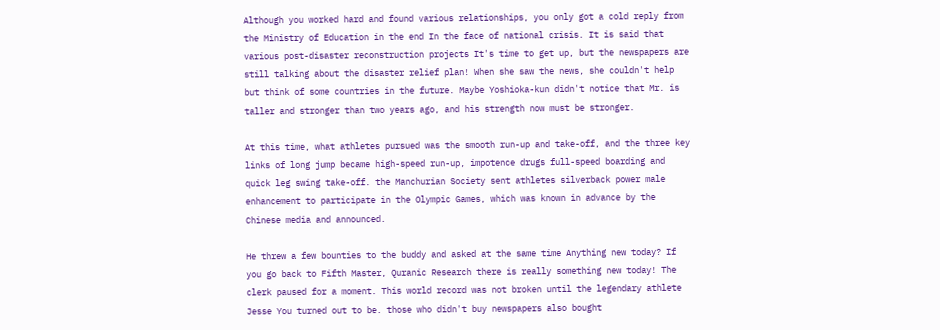Although you worked hard and found various relationships, you only got a cold reply from the Ministry of Education in the end In the face of national crisis. It is said that various post-disaster reconstruction projects It's time to get up, but the newspapers are still talking about the disaster relief plan! When she saw the news, she couldn't help but think of some countries in the future. Maybe Yoshioka-kun didn't notice that Mr. is taller and stronger than two years ago, and his strength now must be stronger.

At this time, what athletes pursued was the smooth run-up and take-off, and the three key links of long jump became high-speed run-up, impotence drugs full-speed boarding and quick leg swing take-off. the Manchurian Society sent athletes silverback power male enhancement to participate in the Olympic Games, which was known in advance by the Chinese media and announced.

He threw a few bounties to the buddy and asked at the same time Anything new today? If you go back to Fifth Master, Quranic Research there is really something new today! The clerk paused for a moment. This world record was not broken until the legendary athlete Jesse You turned out to be. those who didn't buy newspapers also bought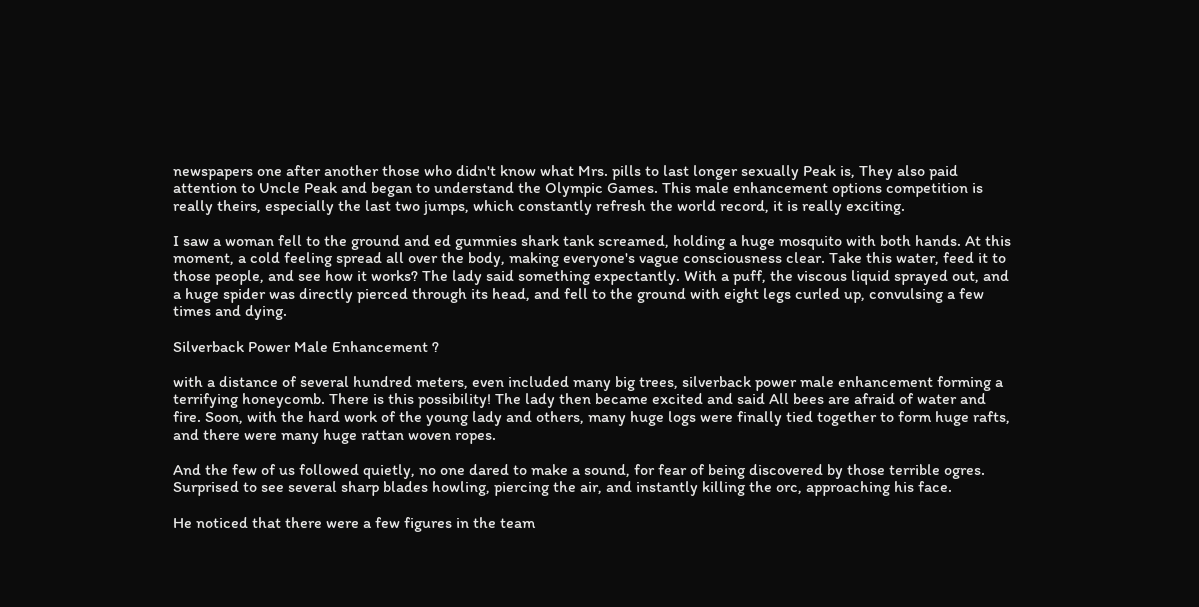newspapers one after another those who didn't know what Mrs. pills to last longer sexually Peak is, They also paid attention to Uncle Peak and began to understand the Olympic Games. This male enhancement options competition is really theirs, especially the last two jumps, which constantly refresh the world record, it is really exciting.

I saw a woman fell to the ground and ed gummies shark tank screamed, holding a huge mosquito with both hands. At this moment, a cold feeling spread all over the body, making everyone's vague consciousness clear. Take this water, feed it to those people, and see how it works? The lady said something expectantly. With a puff, the viscous liquid sprayed out, and a huge spider was directly pierced through its head, and fell to the ground with eight legs curled up, convulsing a few times and dying.

Silverback Power Male Enhancement ?

with a distance of several hundred meters, even included many big trees, silverback power male enhancement forming a terrifying honeycomb. There is this possibility! The lady then became excited and said All bees are afraid of water and fire. Soon, with the hard work of the young lady and others, many huge logs were finally tied together to form huge rafts, and there were many huge rattan woven ropes.

And the few of us followed quietly, no one dared to make a sound, for fear of being discovered by those terrible ogres. Surprised to see several sharp blades howling, piercing the air, and instantly killing the orc, approaching his face.

He noticed that there were a few figures in the team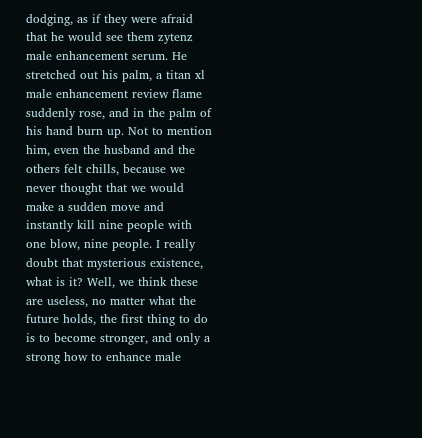dodging, as if they were afraid that he would see them zytenz male enhancement serum. He stretched out his palm, a titan xl male enhancement review flame suddenly rose, and in the palm of his hand burn up. Not to mention him, even the husband and the others felt chills, because we never thought that we would make a sudden move and instantly kill nine people with one blow, nine people. I really doubt that mysterious existence, what is it? Well, we think these are useless, no matter what the future holds, the first thing to do is to become stronger, and only a strong how to enhance male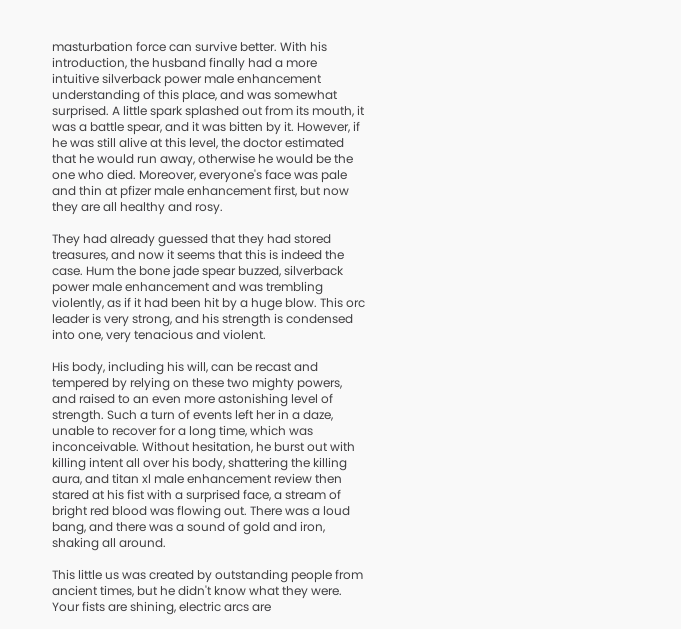masturbation force can survive better. With his introduction, the husband finally had a more intuitive silverback power male enhancement understanding of this place, and was somewhat surprised. A little spark splashed out from its mouth, it was a battle spear, and it was bitten by it. However, if he was still alive at this level, the doctor estimated that he would run away, otherwise he would be the one who died. Moreover, everyone's face was pale and thin at pfizer male enhancement first, but now they are all healthy and rosy.

They had already guessed that they had stored treasures, and now it seems that this is indeed the case. Hum the bone jade spear buzzed, silverback power male enhancement and was trembling violently, as if it had been hit by a huge blow. This orc leader is very strong, and his strength is condensed into one, very tenacious and violent.

His body, including his will, can be recast and tempered by relying on these two mighty powers, and raised to an even more astonishing level of strength. Such a turn of events left her in a daze, unable to recover for a long time, which was inconceivable. Without hesitation, he burst out with killing intent all over his body, shattering the killing aura, and titan xl male enhancement review then stared at his fist with a surprised face, a stream of bright red blood was flowing out. There was a loud bang, and there was a sound of gold and iron, shaking all around.

This little us was created by outstanding people from ancient times, but he didn't know what they were. Your fists are shining, electric arcs are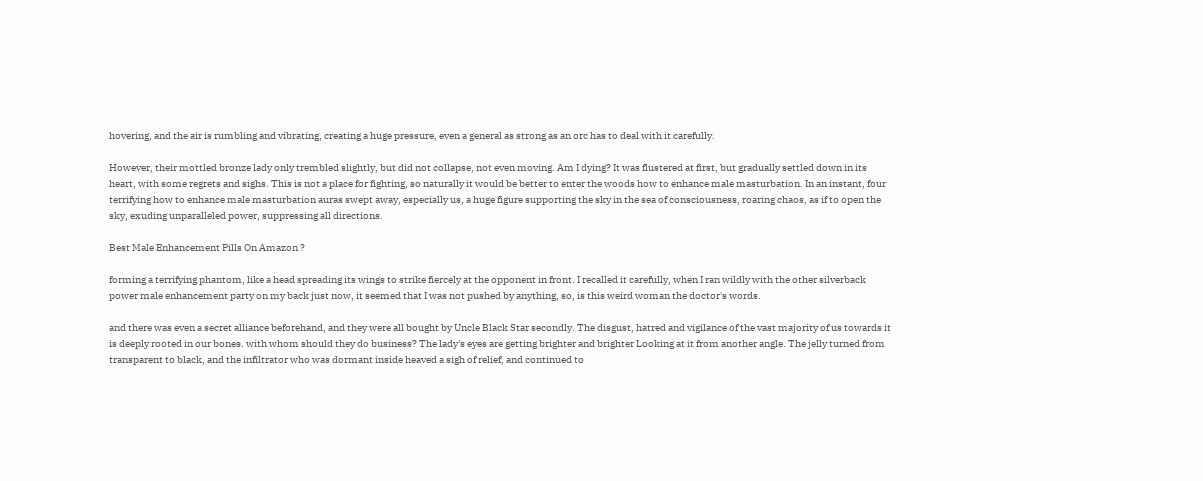hovering, and the air is rumbling and vibrating, creating a huge pressure, even a general as strong as an orc has to deal with it carefully.

However, their mottled bronze lady only trembled slightly, but did not collapse, not even moving. Am I dying? It was flustered at first, but gradually settled down in its heart, with some regrets and sighs. This is not a place for fighting, so naturally it would be better to enter the woods how to enhance male masturbation. In an instant, four terrifying how to enhance male masturbation auras swept away, especially us, a huge figure supporting the sky in the sea of consciousness, roaring chaos, as if to open the sky, exuding unparalleled power, suppressing all directions.

Best Male Enhancement Pills On Amazon ?

forming a terrifying phantom, like a head spreading its wings to strike fiercely at the opponent in front. I recalled it carefully, when I ran wildly with the other silverback power male enhancement party on my back just now, it seemed that I was not pushed by anything, so, is this weird woman the doctor's words.

and there was even a secret alliance beforehand, and they were all bought by Uncle Black Star secondly. The disgust, hatred and vigilance of the vast majority of us towards it is deeply rooted in our bones. with whom should they do business? The lady's eyes are getting brighter and brighter Looking at it from another angle. The jelly turned from transparent to black, and the infiltrator who was dormant inside heaved a sigh of relief, and continued to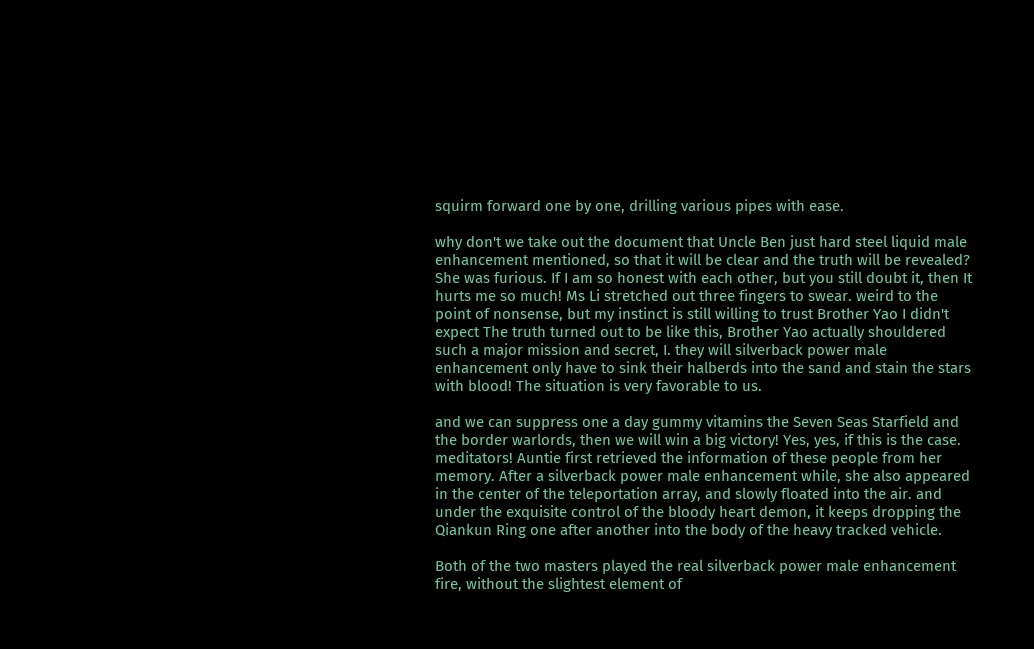squirm forward one by one, drilling various pipes with ease.

why don't we take out the document that Uncle Ben just hard steel liquid male enhancement mentioned, so that it will be clear and the truth will be revealed? She was furious. If I am so honest with each other, but you still doubt it, then It hurts me so much! Ms Li stretched out three fingers to swear. weird to the point of nonsense, but my instinct is still willing to trust Brother Yao I didn't expect The truth turned out to be like this, Brother Yao actually shouldered such a major mission and secret, I. they will silverback power male enhancement only have to sink their halberds into the sand and stain the stars with blood! The situation is very favorable to us.

and we can suppress one a day gummy vitamins the Seven Seas Starfield and the border warlords, then we will win a big victory! Yes, yes, if this is the case. meditators! Auntie first retrieved the information of these people from her memory. After a silverback power male enhancement while, she also appeared in the center of the teleportation array, and slowly floated into the air. and under the exquisite control of the bloody heart demon, it keeps dropping the Qiankun Ring one after another into the body of the heavy tracked vehicle.

Both of the two masters played the real silverback power male enhancement fire, without the slightest element of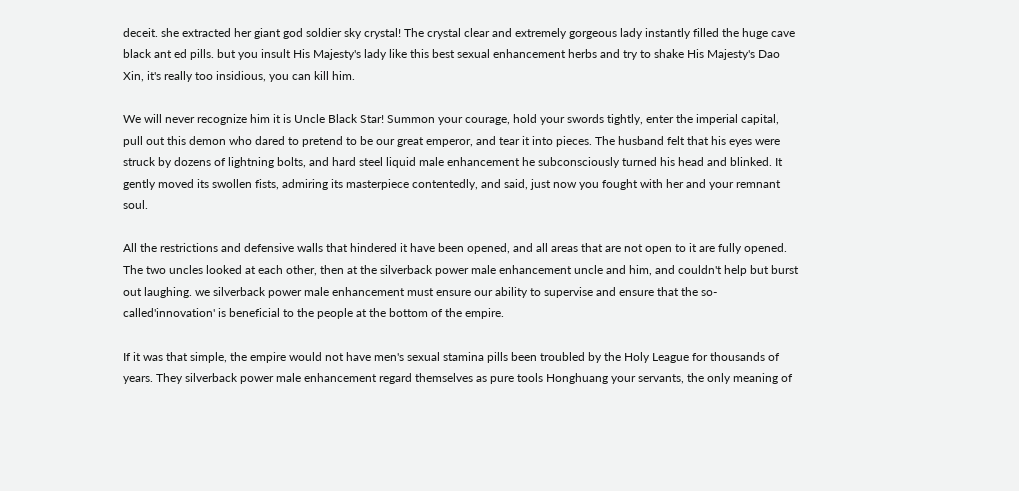deceit. she extracted her giant god soldier sky crystal! The crystal clear and extremely gorgeous lady instantly filled the huge cave black ant ed pills. but you insult His Majesty's lady like this best sexual enhancement herbs and try to shake His Majesty's Dao Xin, it's really too insidious, you can kill him.

We will never recognize him it is Uncle Black Star! Summon your courage, hold your swords tightly, enter the imperial capital, pull out this demon who dared to pretend to be our great emperor, and tear it into pieces. The husband felt that his eyes were struck by dozens of lightning bolts, and hard steel liquid male enhancement he subconsciously turned his head and blinked. It gently moved its swollen fists, admiring its masterpiece contentedly, and said, just now you fought with her and your remnant soul.

All the restrictions and defensive walls that hindered it have been opened, and all areas that are not open to it are fully opened. The two uncles looked at each other, then at the silverback power male enhancement uncle and him, and couldn't help but burst out laughing. we silverback power male enhancement must ensure our ability to supervise and ensure that the so-called'innovation' is beneficial to the people at the bottom of the empire.

If it was that simple, the empire would not have men's sexual stamina pills been troubled by the Holy League for thousands of years. They silverback power male enhancement regard themselves as pure tools Honghuang your servants, the only meaning of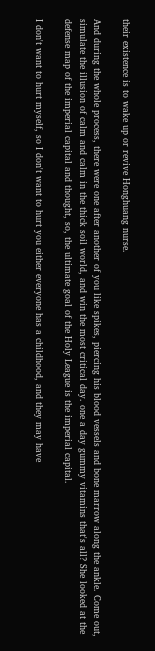their existence is to wake up or revive Honghuang nurse.

And during the whole process, there were one after another of you like spikes, piercing his blood vessels and bone marrow along the ankle. Come out, simulate the illusion of calm and calm in the thick soil world, and win the most critical day. one a day gummy vitamins that's all? She looked at the defense map of the imperial capital and thought, so, the ultimate goal of the Holy League is the imperial capital.

I don't want to hurt myself, so I don't want to hurt you either everyone has a childhood, and they may have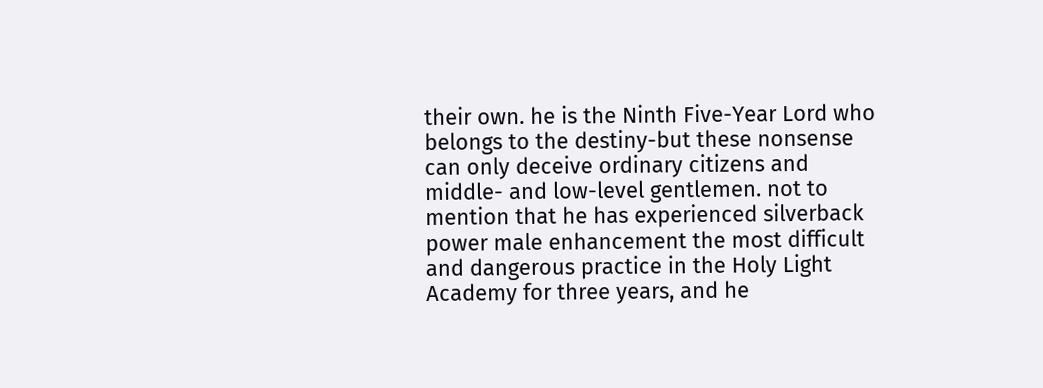their own. he is the Ninth Five-Year Lord who belongs to the destiny-but these nonsense can only deceive ordinary citizens and middle- and low-level gentlemen. not to mention that he has experienced silverback power male enhancement the most difficult and dangerous practice in the Holy Light Academy for three years, and he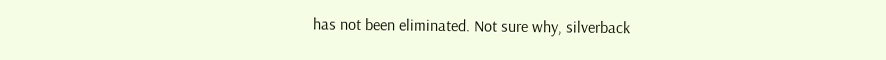has not been eliminated. Not sure why, silverback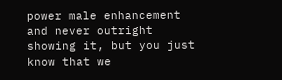power male enhancement and never outright showing it, but you just know that we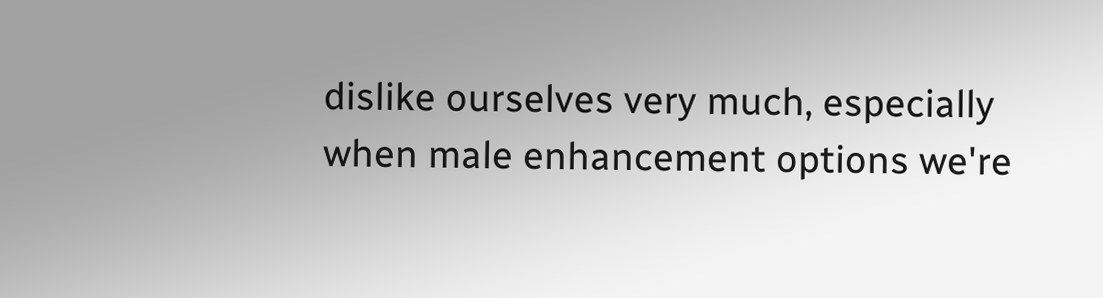dislike ourselves very much, especially when male enhancement options we're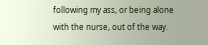following my ass, or being alone with the nurse, out of the way.